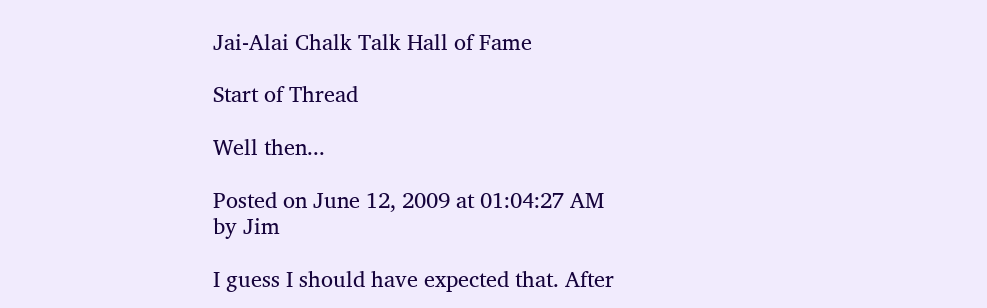Jai-Alai Chalk Talk Hall of Fame

Start of Thread

Well then...

Posted on June 12, 2009 at 01:04:27 AM by Jim

I guess I should have expected that. After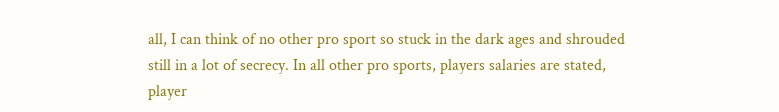all, I can think of no other pro sport so stuck in the dark ages and shrouded still in a lot of secrecy. In all other pro sports, players salaries are stated, player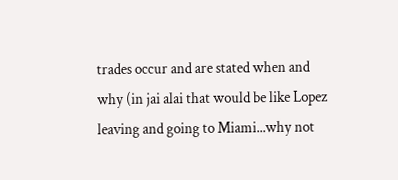trades occur and are stated when and why (in jai alai that would be like Lopez leaving and going to Miami...why not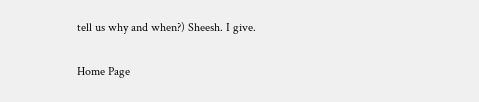tell us why and when?) Sheesh. I give.

Home Page